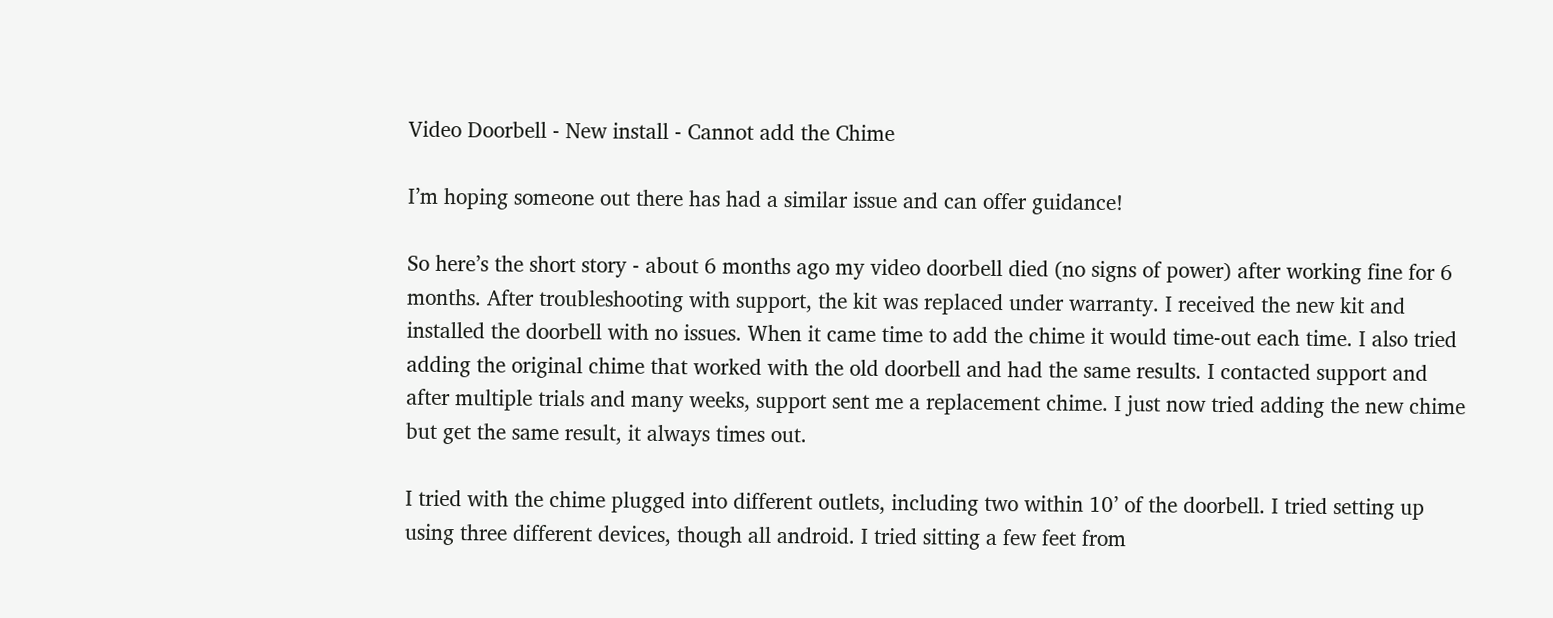Video Doorbell - New install - Cannot add the Chime

I’m hoping someone out there has had a similar issue and can offer guidance!

So here’s the short story - about 6 months ago my video doorbell died (no signs of power) after working fine for 6 months. After troubleshooting with support, the kit was replaced under warranty. I received the new kit and installed the doorbell with no issues. When it came time to add the chime it would time-out each time. I also tried adding the original chime that worked with the old doorbell and had the same results. I contacted support and after multiple trials and many weeks, support sent me a replacement chime. I just now tried adding the new chime but get the same result, it always times out.

I tried with the chime plugged into different outlets, including two within 10’ of the doorbell. I tried setting up using three different devices, though all android. I tried sitting a few feet from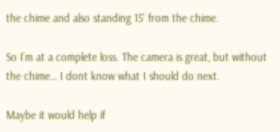the chime and also standing 15’ from the chime.

So I’m at a complete loss. The camera is great, but without the chime… I dont know what I should do next.

Maybe it would help if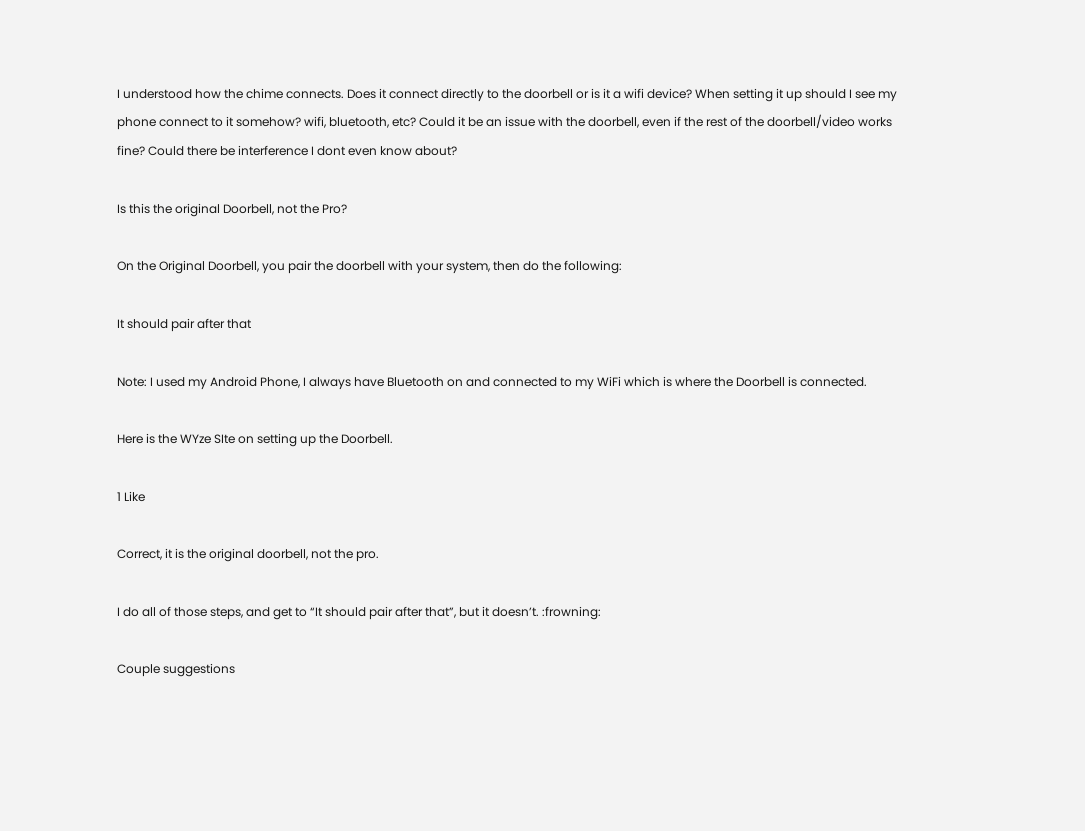I understood how the chime connects. Does it connect directly to the doorbell or is it a wifi device? When setting it up should I see my phone connect to it somehow? wifi, bluetooth, etc? Could it be an issue with the doorbell, even if the rest of the doorbell/video works fine? Could there be interference I dont even know about?

Is this the original Doorbell, not the Pro?

On the Original Doorbell, you pair the doorbell with your system, then do the following:

It should pair after that

Note: I used my Android Phone, I always have Bluetooth on and connected to my WiFi which is where the Doorbell is connected.

Here is the WYze SIte on setting up the Doorbell.

1 Like

Correct, it is the original doorbell, not the pro.

I do all of those steps, and get to “It should pair after that”, but it doesn’t. :frowning:

Couple suggestions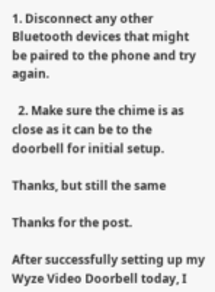1. Disconnect any other Bluetooth devices that might be paired to the phone and try again.

  2. Make sure the chime is as close as it can be to the doorbell for initial setup.

Thanks, but still the same

Thanks for the post.

After successfully setting up my Wyze Video Doorbell today, I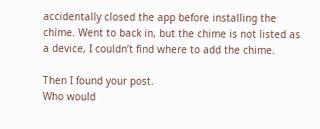accidentally closed the app before installing the chime. Went to back in, but the chime is not listed as a device, I couldn’t find where to add the chime.

Then I found your post.
Who would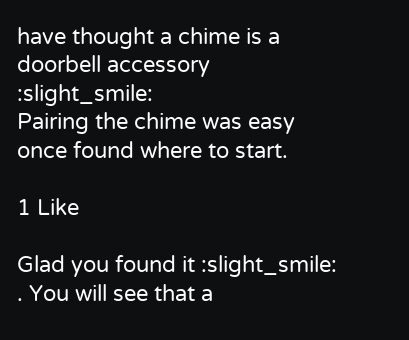have thought a chime is a doorbell accessory :slight_smile:
Pairing the chime was easy once found where to start.

1 Like

Glad you found it :slight_smile: . You will see that a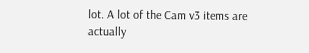lot. A lot of the Cam v3 items are actually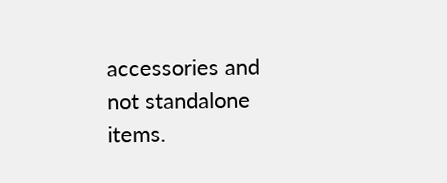accessories and not standalone items.